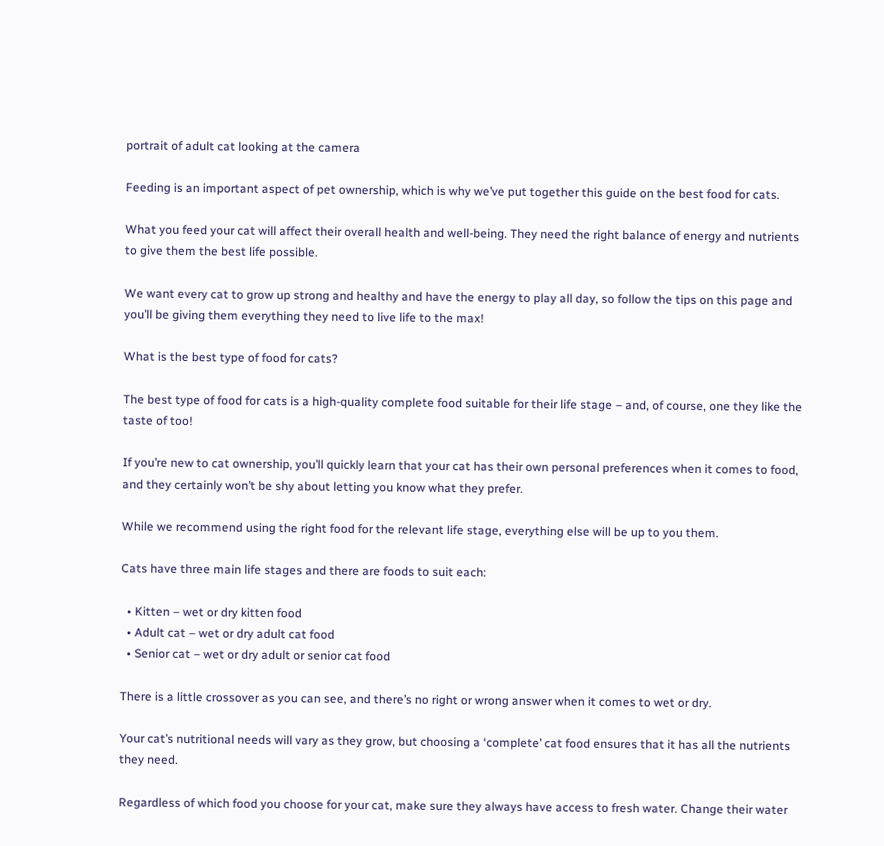portrait of adult cat looking at the camera

Feeding is an important aspect of pet ownership, which is why we’ve put together this guide on the best food for cats.

What you feed your cat will affect their overall health and well-being. They need the right balance of energy and nutrients to give them the best life possible.

We want every cat to grow up strong and healthy and have the energy to play all day, so follow the tips on this page and you’ll be giving them everything they need to live life to the max!

What is the best type of food for cats?

The best type of food for cats is a high-quality complete food suitable for their life stage – and, of course, one they like the taste of too!

If you’re new to cat ownership, you’ll quickly learn that your cat has their own personal preferences when it comes to food, and they certainly won’t be shy about letting you know what they prefer.

While we recommend using the right food for the relevant life stage, everything else will be up to you them.

Cats have three main life stages and there are foods to suit each:

  • Kitten – wet or dry kitten food
  • Adult cat – wet or dry adult cat food
  • Senior cat – wet or dry adult or senior cat food

There is a little crossover as you can see, and there’s no right or wrong answer when it comes to wet or dry.

Your cat’s nutritional needs will vary as they grow, but choosing a ‘complete’ cat food ensures that it has all the nutrients they need.

Regardless of which food you choose for your cat, make sure they always have access to fresh water. Change their water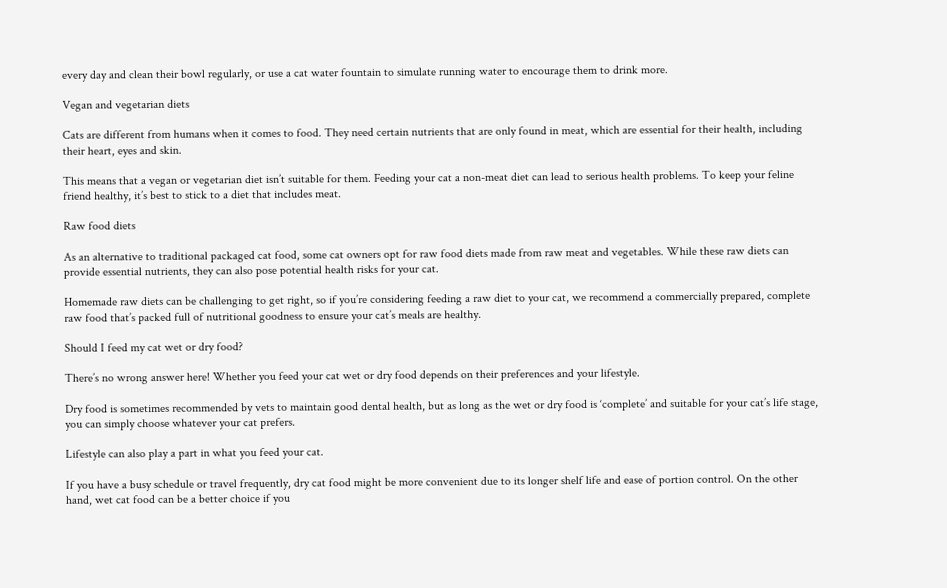every day and clean their bowl regularly, or use a cat water fountain to simulate running water to encourage them to drink more.

Vegan and vegetarian diets

Cats are different from humans when it comes to food. They need certain nutrients that are only found in meat, which are essential for their health, including their heart, eyes and skin.

This means that a vegan or vegetarian diet isn’t suitable for them. Feeding your cat a non-meat diet can lead to serious health problems. To keep your feline friend healthy, it’s best to stick to a diet that includes meat.

Raw food diets

As an alternative to traditional packaged cat food, some cat owners opt for raw food diets made from raw meat and vegetables. While these raw diets can provide essential nutrients, they can also pose potential health risks for your cat.

Homemade raw diets can be challenging to get right, so if you’re considering feeding a raw diet to your cat, we recommend a commercially prepared, complete raw food that’s packed full of nutritional goodness to ensure your cat’s meals are healthy.

Should I feed my cat wet or dry food?

There’s no wrong answer here! Whether you feed your cat wet or dry food depends on their preferences and your lifestyle.

Dry food is sometimes recommended by vets to maintain good dental health, but as long as the wet or dry food is ‘complete’ and suitable for your cat’s life stage, you can simply choose whatever your cat prefers.

Lifestyle can also play a part in what you feed your cat.

If you have a busy schedule or travel frequently, dry cat food might be more convenient due to its longer shelf life and ease of portion control. On the other hand, wet cat food can be a better choice if you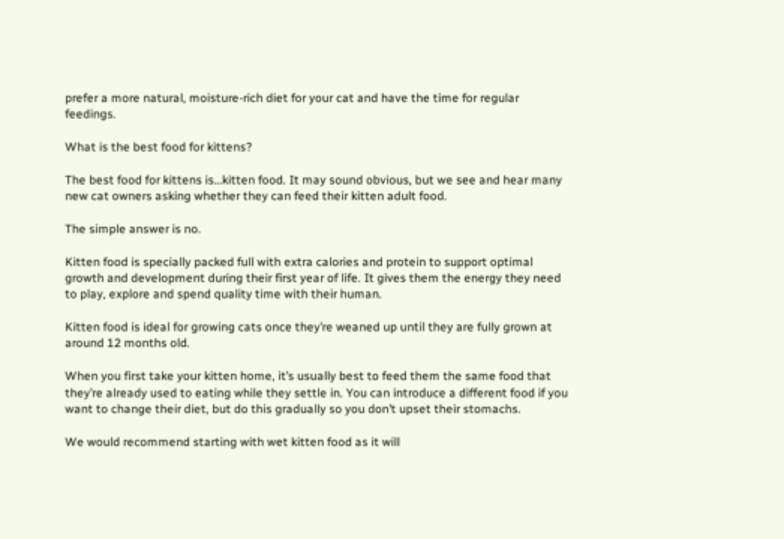prefer a more natural, moisture-rich diet for your cat and have the time for regular feedings.

What is the best food for kittens?

The best food for kittens is…kitten food. It may sound obvious, but we see and hear many new cat owners asking whether they can feed their kitten adult food.

The simple answer is no.

Kitten food is specially packed full with extra calories and protein to support optimal growth and development during their first year of life. It gives them the energy they need to play, explore and spend quality time with their human.

Kitten food is ideal for growing cats once they’re weaned up until they are fully grown at around 12 months old.

When you first take your kitten home, it’s usually best to feed them the same food that they’re already used to eating while they settle in. You can introduce a different food if you want to change their diet, but do this gradually so you don’t upset their stomachs.

We would recommend starting with wet kitten food as it will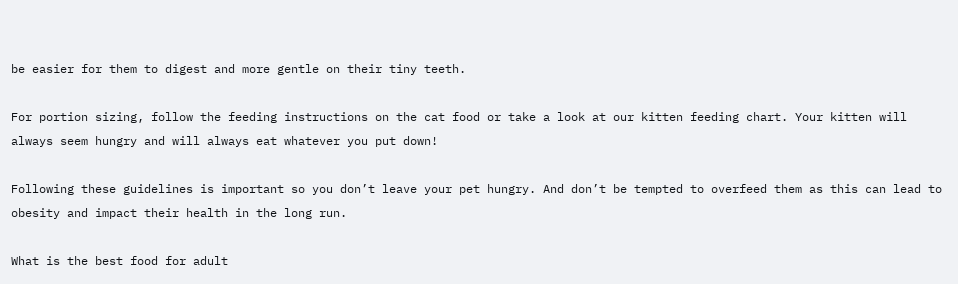be easier for them to digest and more gentle on their tiny teeth.

For portion sizing, follow the feeding instructions on the cat food or take a look at our kitten feeding chart. Your kitten will always seem hungry and will always eat whatever you put down!

Following these guidelines is important so you don’t leave your pet hungry. And don’t be tempted to overfeed them as this can lead to obesity and impact their health in the long run.

What is the best food for adult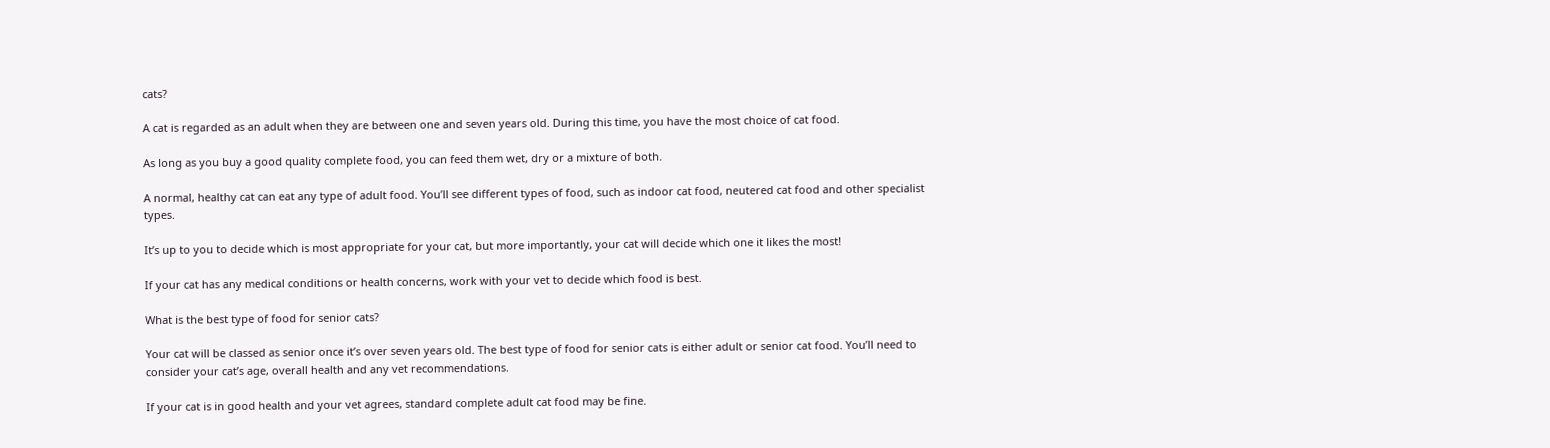cats?

A cat is regarded as an adult when they are between one and seven years old. During this time, you have the most choice of cat food.

As long as you buy a good quality complete food, you can feed them wet, dry or a mixture of both.

A normal, healthy cat can eat any type of adult food. You’ll see different types of food, such as indoor cat food, neutered cat food and other specialist types.

It’s up to you to decide which is most appropriate for your cat, but more importantly, your cat will decide which one it likes the most!

If your cat has any medical conditions or health concerns, work with your vet to decide which food is best.

What is the best type of food for senior cats?

Your cat will be classed as senior once it’s over seven years old. The best type of food for senior cats is either adult or senior cat food. You’ll need to consider your cat’s age, overall health and any vet recommendations.

If your cat is in good health and your vet agrees, standard complete adult cat food may be fine.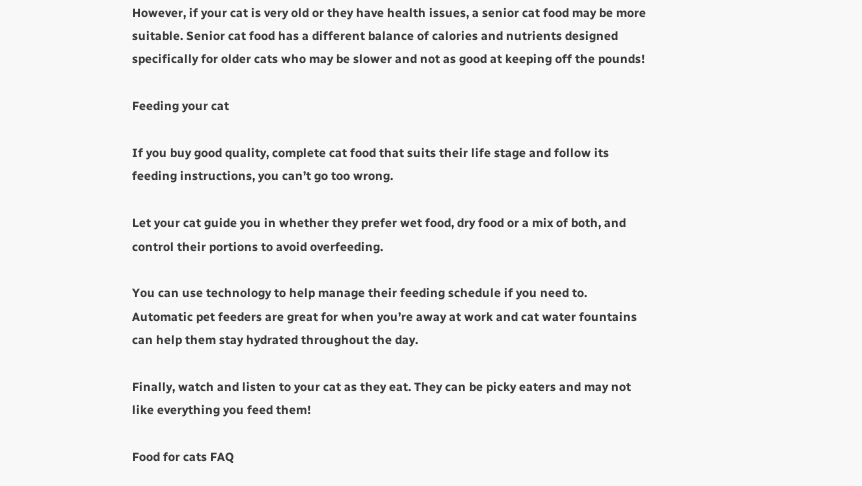However, if your cat is very old or they have health issues, a senior cat food may be more suitable. Senior cat food has a different balance of calories and nutrients designed specifically for older cats who may be slower and not as good at keeping off the pounds!

Feeding your cat

If you buy good quality, complete cat food that suits their life stage and follow its feeding instructions, you can’t go too wrong.

Let your cat guide you in whether they prefer wet food, dry food or a mix of both, and control their portions to avoid overfeeding.

You can use technology to help manage their feeding schedule if you need to. Automatic pet feeders are great for when you’re away at work and cat water fountains can help them stay hydrated throughout the day.

Finally, watch and listen to your cat as they eat. They can be picky eaters and may not like everything you feed them!

Food for cats FAQ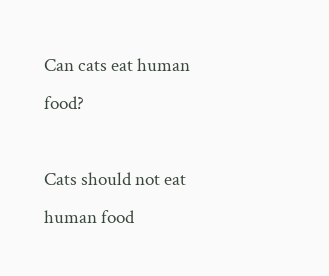Can cats eat human food?

Cats should not eat human food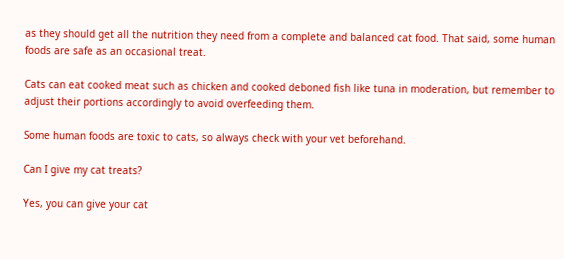as they should get all the nutrition they need from a complete and balanced cat food. That said, some human foods are safe as an occasional treat.

Cats can eat cooked meat such as chicken and cooked deboned fish like tuna in moderation, but remember to adjust their portions accordingly to avoid overfeeding them.

Some human foods are toxic to cats, so always check with your vet beforehand.

Can I give my cat treats?

Yes, you can give your cat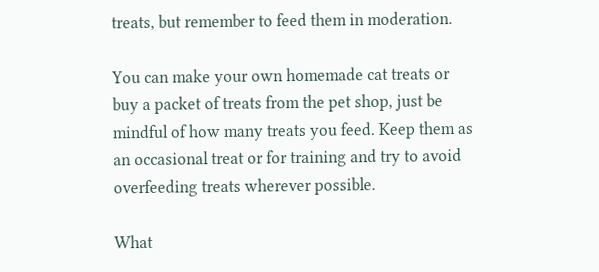treats, but remember to feed them in moderation.

You can make your own homemade cat treats or buy a packet of treats from the pet shop, just be mindful of how many treats you feed. Keep them as an occasional treat or for training and try to avoid overfeeding treats wherever possible.

What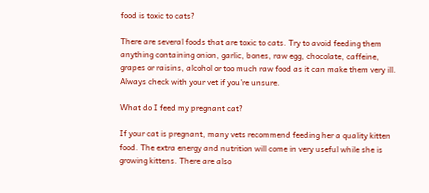food is toxic to cats?

There are several foods that are toxic to cats. Try to avoid feeding them anything containing onion, garlic, bones, raw egg, chocolate, caffeine, grapes or raisins, alcohol or too much raw food as it can make them very ill. Always check with your vet if you’re unsure.

What do I feed my pregnant cat?

If your cat is pregnant, many vets recommend feeding her a quality kitten food. The extra energy and nutrition will come in very useful while she is growing kittens. There are also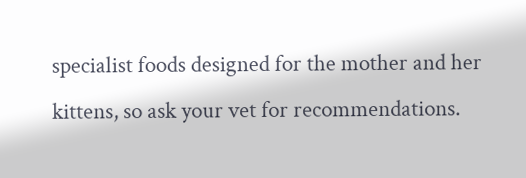specialist foods designed for the mother and her kittens, so ask your vet for recommendations.